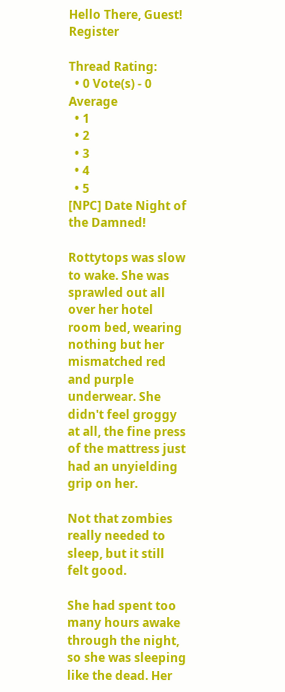Hello There, Guest! Register

Thread Rating:
  • 0 Vote(s) - 0 Average
  • 1
  • 2
  • 3
  • 4
  • 5
[NPC] Date Night of the Damned!

Rottytops was slow to wake. She was sprawled out all over her hotel room bed, wearing nothing but her mismatched red and purple underwear. She didn't feel groggy at all, the fine press of the mattress just had an unyielding grip on her.

Not that zombies really needed to sleep, but it still felt good.

She had spent too many hours awake through the night, so she was sleeping like the dead. Her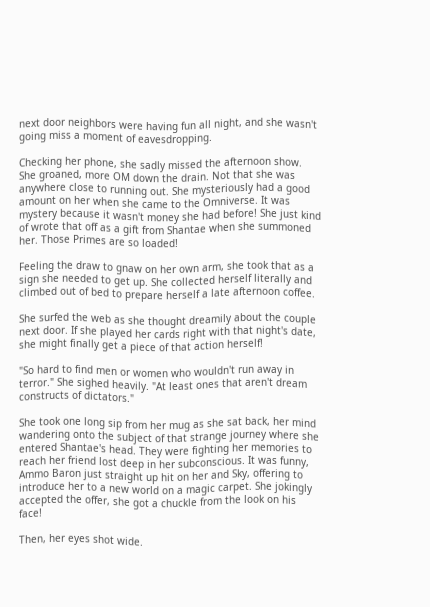next door neighbors were having fun all night, and she wasn't going miss a moment of eavesdropping.

Checking her phone, she sadly missed the afternoon show. She groaned, more OM down the drain. Not that she was anywhere close to running out. She mysteriously had a good amount on her when she came to the Omniverse. It was mystery because it wasn't money she had before! She just kind of wrote that off as a gift from Shantae when she summoned her. Those Primes are so loaded!

Feeling the draw to gnaw on her own arm, she took that as a sign she needed to get up. She collected herself literally and climbed out of bed to prepare herself a late afternoon coffee.

She surfed the web as she thought dreamily about the couple next door. If she played her cards right with that night's date, she might finally get a piece of that action herself!

"So hard to find men or women who wouldn't run away in terror." She sighed heavily. "At least ones that aren't dream constructs of dictators."

She took one long sip from her mug as she sat back, her mind wandering onto the subject of that strange journey where she entered Shantae's head. They were fighting her memories to reach her friend lost deep in her subconscious. It was funny, Ammo Baron just straight up hit on her and Sky, offering to introduce her to a new world on a magic carpet. She jokingly accepted the offer, she got a chuckle from the look on his face!

Then, her eyes shot wide.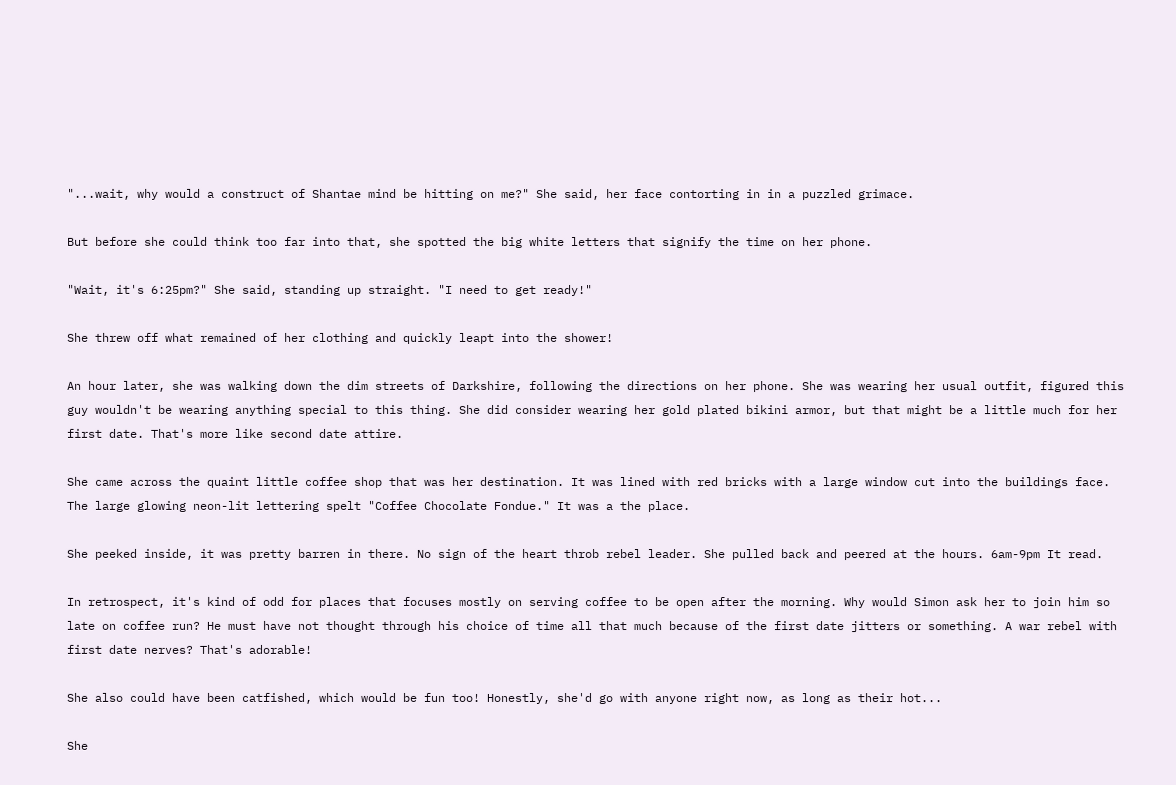"...wait, why would a construct of Shantae mind be hitting on me?" She said, her face contorting in in a puzzled grimace.

But before she could think too far into that, she spotted the big white letters that signify the time on her phone.

"Wait, it's 6:25pm?" She said, standing up straight. "I need to get ready!"

She threw off what remained of her clothing and quickly leapt into the shower!

An hour later, she was walking down the dim streets of Darkshire, following the directions on her phone. She was wearing her usual outfit, figured this guy wouldn't be wearing anything special to this thing. She did consider wearing her gold plated bikini armor, but that might be a little much for her first date. That's more like second date attire.

She came across the quaint little coffee shop that was her destination. It was lined with red bricks with a large window cut into the buildings face. The large glowing neon-lit lettering spelt "Coffee Chocolate Fondue." It was a the place.

She peeked inside, it was pretty barren in there. No sign of the heart throb rebel leader. She pulled back and peered at the hours. 6am-9pm It read.

In retrospect, it's kind of odd for places that focuses mostly on serving coffee to be open after the morning. Why would Simon ask her to join him so late on coffee run? He must have not thought through his choice of time all that much because of the first date jitters or something. A war rebel with first date nerves? That's adorable!

She also could have been catfished, which would be fun too! Honestly, she'd go with anyone right now, as long as their hot...

She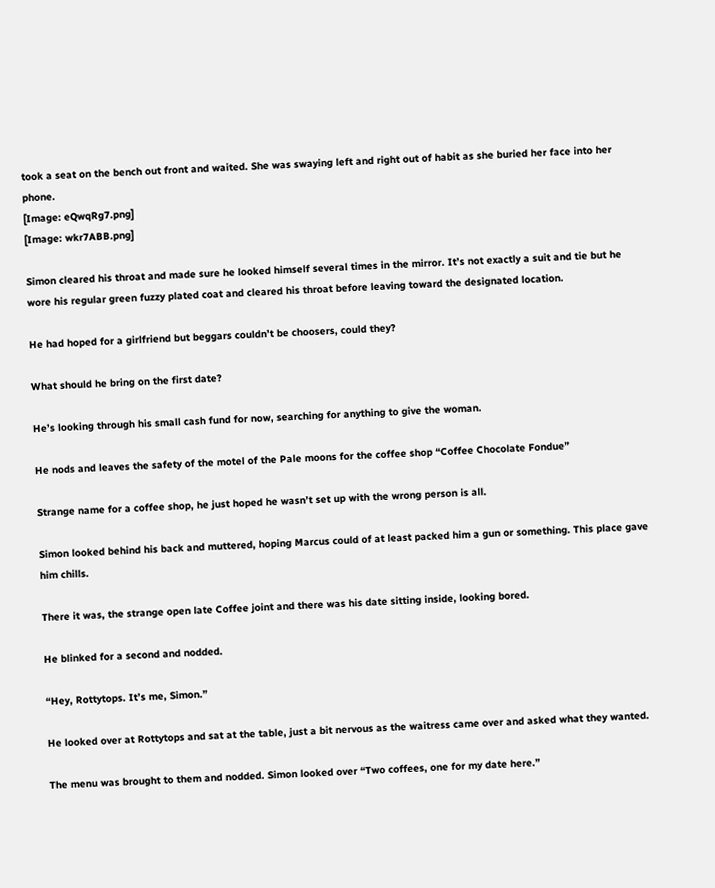took a seat on the bench out front and waited. She was swaying left and right out of habit as she buried her face into her phone.
[Image: eQwqRg7.png]
[Image: wkr7ABB.png]

Simon cleared his throat and made sure he looked himself several times in the mirror. It’s not exactly a suit and tie but he wore his regular green fuzzy plated coat and cleared his throat before leaving toward the designated location.

He had hoped for a girlfriend but beggars couldn’t be choosers, could they?

What should he bring on the first date?

He’s looking through his small cash fund for now, searching for anything to give the woman.

He nods and leaves the safety of the motel of the Pale moons for the coffee shop “Coffee Chocolate Fondue”

Strange name for a coffee shop, he just hoped he wasn’t set up with the wrong person is all.

Simon looked behind his back and muttered, hoping Marcus could of at least packed him a gun or something. This place gave him chills.

There it was, the strange open late Coffee joint and there was his date sitting inside, looking bored.

He blinked for a second and nodded.

“Hey, Rottytops. It’s me, Simon.”

He looked over at Rottytops and sat at the table, just a bit nervous as the waitress came over and asked what they wanted.

The menu was brought to them and nodded. Simon looked over “Two coffees, one for my date here.”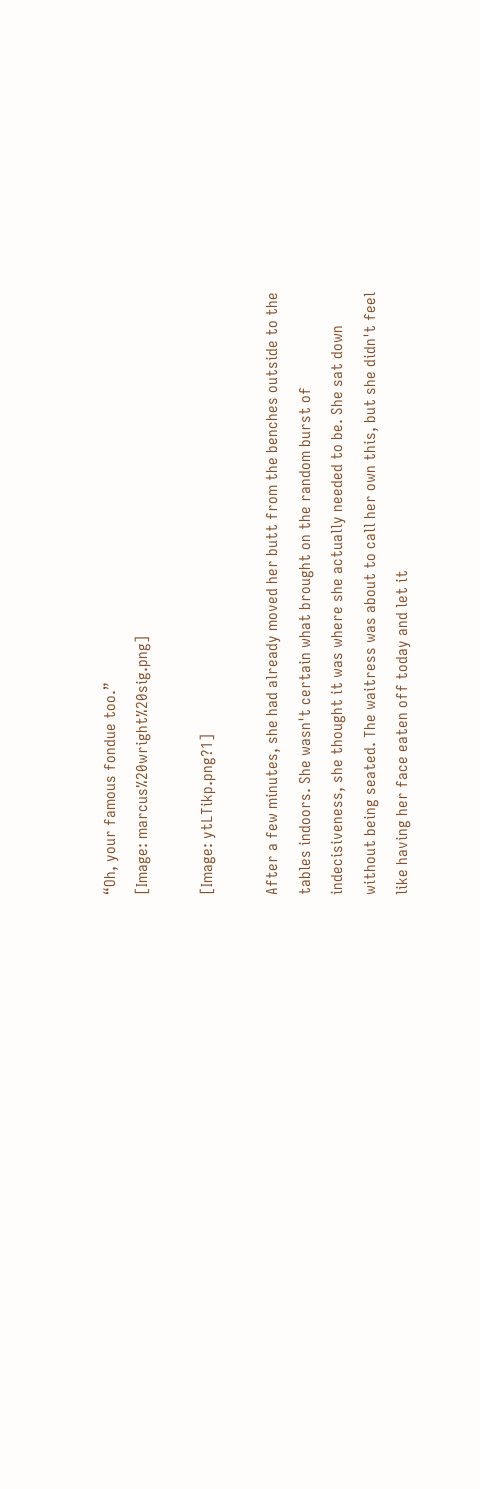“Oh, your famous fondue too.”
[Image: marcus%20wright%20sig.png]

[Image: ytLTikp.png?1]

After a few minutes, she had already moved her butt from the benches outside to the tables indoors. She wasn't certain what brought on the random burst of indecisiveness, she thought it was where she actually needed to be. She sat down without being seated. The waitress was about to call her own this, but she didn't feel like having her face eaten off today and let it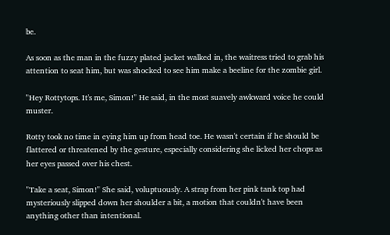be.

As soon as the man in the fuzzy plated jacket walked in, the waitress tried to grab his attention to seat him, but was shocked to see him make a beeline for the zombie girl.

"Hey Rottytops. It's me, Simon!" He said, in the most suavely awkward voice he could muster.

Rotty took no time in eying him up from head toe. He wasn't certain if he should be flattered or threatened by the gesture, especially considering she licked her chops as her eyes passed over his chest.

"Take a seat, Simon!" She said, voluptuously. A strap from her pink tank top had mysteriously slipped down her shoulder a bit, a motion that couldn't have been anything other than intentional.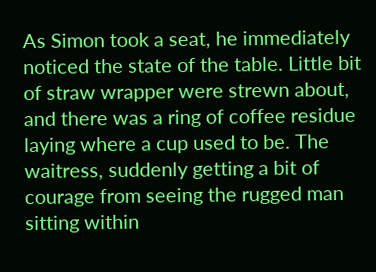As Simon took a seat, he immediately noticed the state of the table. Little bit of straw wrapper were strewn about, and there was a ring of coffee residue laying where a cup used to be. The waitress, suddenly getting a bit of courage from seeing the rugged man sitting within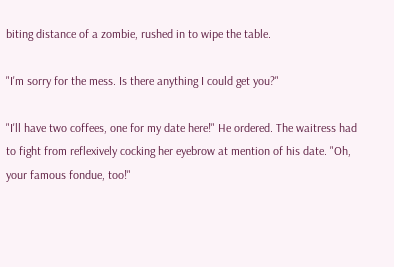biting distance of a zombie, rushed in to wipe the table.

"I'm sorry for the mess. Is there anything I could get you?"

"I'll have two coffees, one for my date here!" He ordered. The waitress had to fight from reflexively cocking her eyebrow at mention of his date. "Oh, your famous fondue, too!"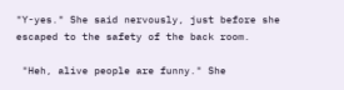"Y-yes." She said nervously, just before she escaped to the safety of the back room.

 "Heh, alive people are funny." She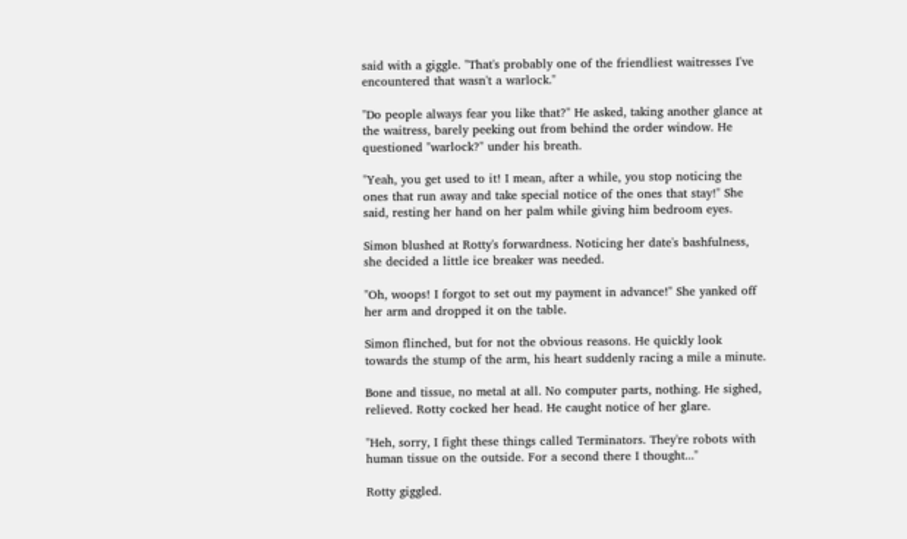said with a giggle. "That's probably one of the friendliest waitresses I've encountered that wasn't a warlock."

"Do people always fear you like that?" He asked, taking another glance at the waitress, barely peeking out from behind the order window. He questioned "warlock?" under his breath.

"Yeah, you get used to it! I mean, after a while, you stop noticing the ones that run away and take special notice of the ones that stay!" She said, resting her hand on her palm while giving him bedroom eyes.

Simon blushed at Rotty's forwardness. Noticing her date's bashfulness, she decided a little ice breaker was needed.

"Oh, woops! I forgot to set out my payment in advance!" She yanked off her arm and dropped it on the table.

Simon flinched, but for not the obvious reasons. He quickly look towards the stump of the arm, his heart suddenly racing a mile a minute.

Bone and tissue, no metal at all. No computer parts, nothing. He sighed, relieved. Rotty cocked her head. He caught notice of her glare.

"Heh, sorry, I fight these things called Terminators. They're robots with human tissue on the outside. For a second there I thought..."

Rotty giggled.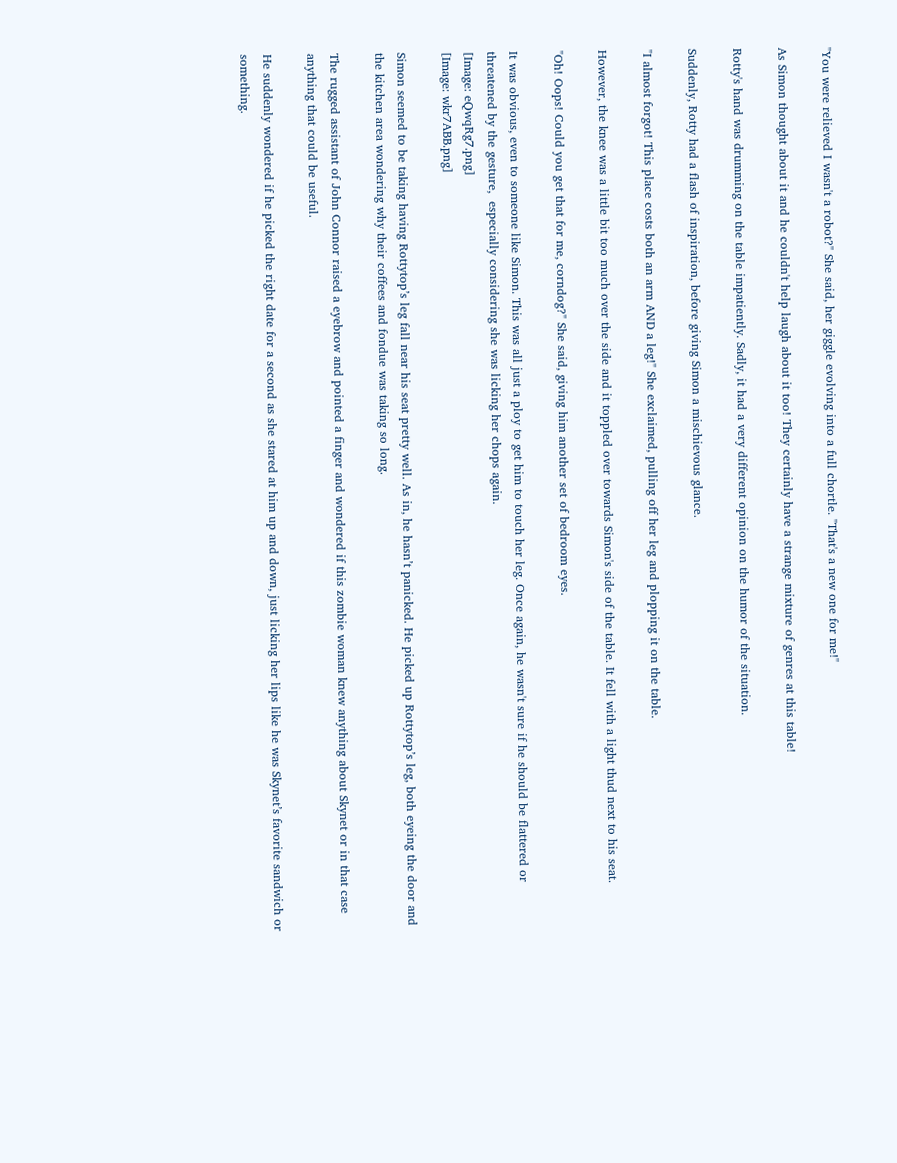"You were relieved I wasn't a robot?" She said, her giggle evolving into a full chortle. "That's a new one for me!"

As Simon thought about it and he couldn't help laugh about it too! They certainly have a strange mixture of genres at this table!

Rotty's hand was drumming on the table impatiently. Sadly, it had a very different opinion on the humor of the situation.

Suddenly, Rotty had a flash of inspiration, before giving Simon a mischievous glance.

"I almost forgot! This place costs both an arm AND a leg!" She exclaimed, pulling off her leg and plopping it on the table.

However, the knee was a little bit too much over the side and it toppled over towards Simon's side of the table. It fell with a light thud next to his seat.

"Oh! Oops! Could you get that for me, corndog?" She said, giving him another set of bedroom eyes.

It was obvious, even to someone like Simon. This was all just a ploy to get him to touch her leg. Once again, he wasn't sure if he should be flattered or threatened by the gesture,  especially considering she was licking her chops again.
[Image: eQwqRg7.png]
[Image: wkr7ABB.png]

Simon seemed to be taking having Rottytop’s leg fall near his seat pretty well. As in, he hasn’t panicked. He picked up Rottytop’s leg, both eyeing the door and the kitchen area wondering why their coffees and fondue was taking so long.

The rugged assistant of John Connor raised a eyebrow and pointed a finger and wondered if this zombie woman knew anything about Skynet or in that case anything that could be useful.

He suddenly wondered if he picked the right date for a second as she stared at him up and down, just licking her lips like he was Skynet’s favorite sandwich or something.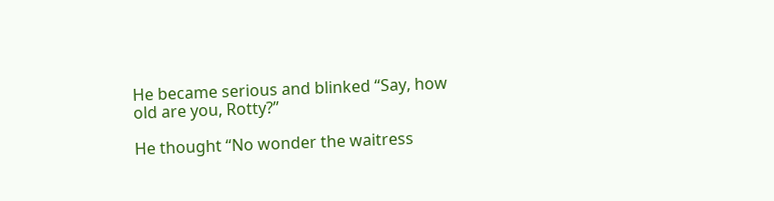He became serious and blinked “Say, how old are you, Rotty?”

He thought “No wonder the waitress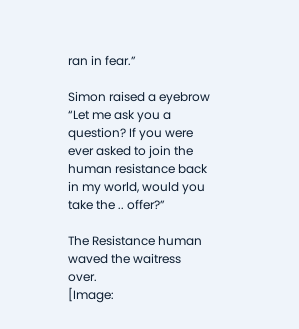ran in fear.”

Simon raised a eyebrow “Let me ask you a question? If you were ever asked to join the human resistance back in my world, would you take the .. offer?”

The Resistance human waved the waitress over.
[Image: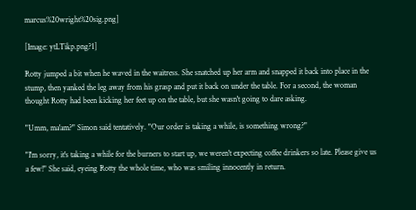marcus%20wright%20sig.png]

[Image: ytLTikp.png?1]

Rotty jumped a bit when he waved in the waitress. She snatched up her arm and snapped it back into place in the stump, then yanked the leg away from his grasp and put it back on under the table. For a second, the woman thought Rotty had been kicking her feet up on the table, but she wasn't going to dare asking.

"Umm, ma'am?" Simon said tentatively. "Our order is taking a while, is something wrong?"

"I'm sorry, it's taking a while for the burners to start up, we weren't expecting coffee drinkers so late. Please give us a few!" She said, eyeing Rotty the whole time, who was smiling innocently in return.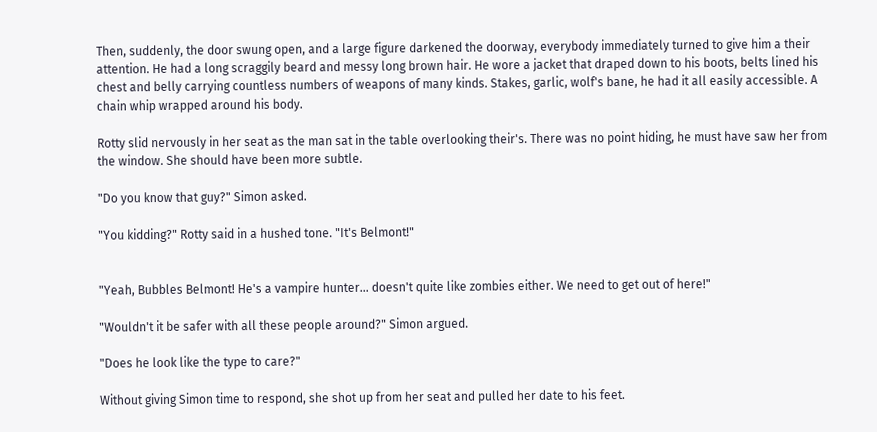Then, suddenly, the door swung open, and a large figure darkened the doorway, everybody immediately turned to give him a their attention. He had a long scraggily beard and messy long brown hair. He wore a jacket that draped down to his boots, belts lined his chest and belly carrying countless numbers of weapons of many kinds. Stakes, garlic, wolf's bane, he had it all easily accessible. A chain whip wrapped around his body.

Rotty slid nervously in her seat as the man sat in the table overlooking their's. There was no point hiding, he must have saw her from the window. She should have been more subtle.

"Do you know that guy?" Simon asked.

"You kidding?" Rotty said in a hushed tone. "It's Belmont!"


"Yeah, Bubbles Belmont! He's a vampire hunter... doesn't quite like zombies either. We need to get out of here!"

"Wouldn't it be safer with all these people around?" Simon argued.

"Does he look like the type to care?"

Without giving Simon time to respond, she shot up from her seat and pulled her date to his feet.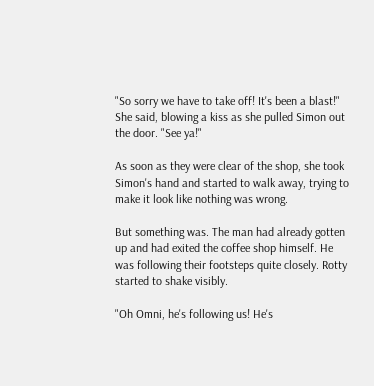"So sorry we have to take off! It's been a blast!" She said, blowing a kiss as she pulled Simon out the door. "See ya!"

As soon as they were clear of the shop, she took Simon's hand and started to walk away, trying to make it look like nothing was wrong.

But something was. The man had already gotten up and had exited the coffee shop himself. He was following their footsteps quite closely. Rotty started to shake visibly.

"Oh Omni, he's following us! He's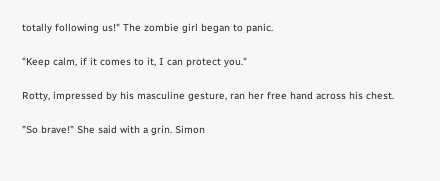totally following us!" The zombie girl began to panic.

"Keep calm, if it comes to it, I can protect you."

Rotty, impressed by his masculine gesture, ran her free hand across his chest.

"So brave!" She said with a grin. Simon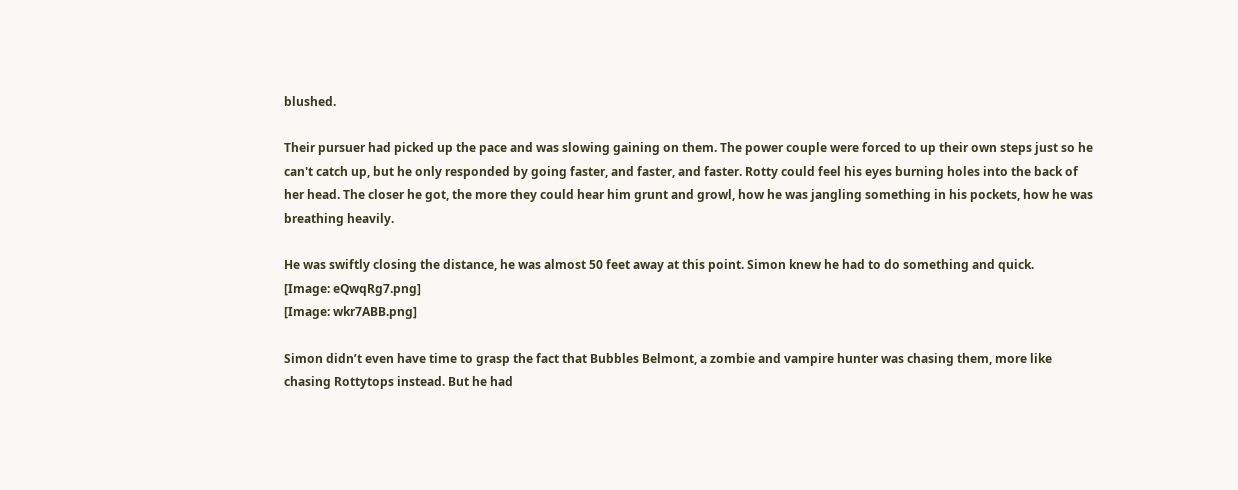blushed.

Their pursuer had picked up the pace and was slowing gaining on them. The power couple were forced to up their own steps just so he can't catch up, but he only responded by going faster, and faster, and faster. Rotty could feel his eyes burning holes into the back of her head. The closer he got, the more they could hear him grunt and growl, how he was jangling something in his pockets, how he was breathing heavily.

He was swiftly closing the distance, he was almost 50 feet away at this point. Simon knew he had to do something and quick.
[Image: eQwqRg7.png]
[Image: wkr7ABB.png]

Simon didn’t even have time to grasp the fact that Bubbles Belmont, a zombie and vampire hunter was chasing them, more like chasing Rottytops instead. But he had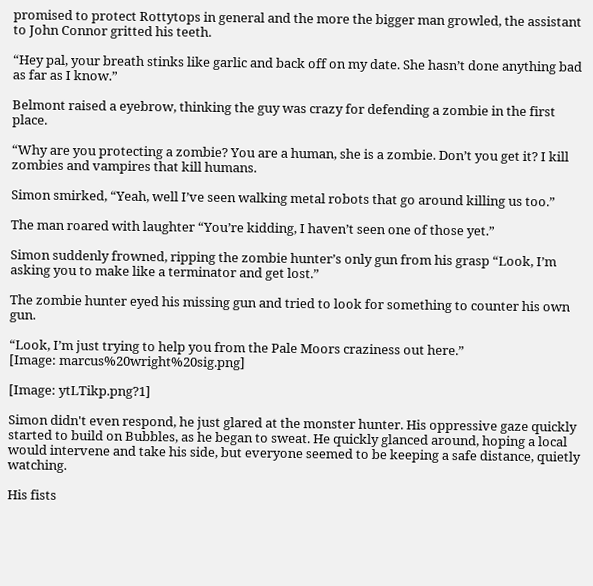promised to protect Rottytops in general and the more the bigger man growled, the assistant to John Connor gritted his teeth.

“Hey pal, your breath stinks like garlic and back off on my date. She hasn’t done anything bad as far as I know.”

Belmont raised a eyebrow, thinking the guy was crazy for defending a zombie in the first place.

“Why are you protecting a zombie? You are a human, she is a zombie. Don’t you get it? I kill zombies and vampires that kill humans.

Simon smirked, “Yeah, well I’ve seen walking metal robots that go around killing us too.”

The man roared with laughter “You’re kidding, I haven’t seen one of those yet.”

Simon suddenly frowned, ripping the zombie hunter’s only gun from his grasp “Look, I’m asking you to make like a terminator and get lost.”

The zombie hunter eyed his missing gun and tried to look for something to counter his own gun.

“Look, I’m just trying to help you from the Pale Moors craziness out here.”
[Image: marcus%20wright%20sig.png]

[Image: ytLTikp.png?1]

Simon didn't even respond, he just glared at the monster hunter. His oppressive gaze quickly started to build on Bubbles, as he began to sweat. He quickly glanced around, hoping a local would intervene and take his side, but everyone seemed to be keeping a safe distance, quietly watching.

His fists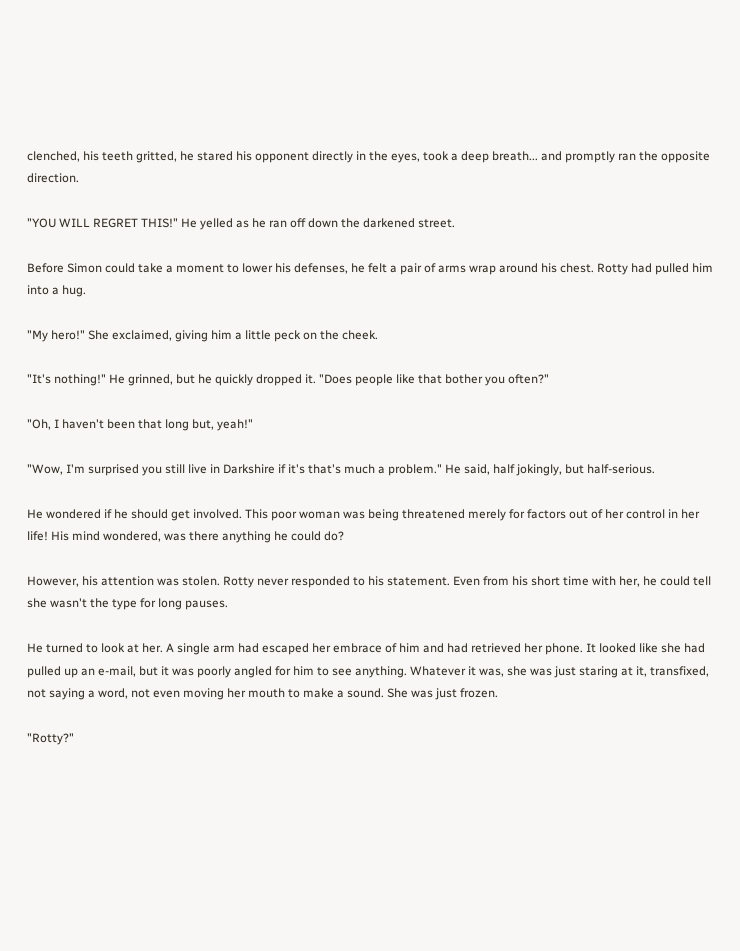clenched, his teeth gritted, he stared his opponent directly in the eyes, took a deep breath... and promptly ran the opposite direction.

"YOU WILL REGRET THIS!" He yelled as he ran off down the darkened street.

Before Simon could take a moment to lower his defenses, he felt a pair of arms wrap around his chest. Rotty had pulled him into a hug.

"My hero!" She exclaimed, giving him a little peck on the cheek.

"It's nothing!" He grinned, but he quickly dropped it. "Does people like that bother you often?"

"Oh, I haven't been that long but, yeah!"

"Wow, I'm surprised you still live in Darkshire if it's that's much a problem." He said, half jokingly, but half-serious.

He wondered if he should get involved. This poor woman was being threatened merely for factors out of her control in her life! His mind wondered, was there anything he could do?

However, his attention was stolen. Rotty never responded to his statement. Even from his short time with her, he could tell she wasn't the type for long pauses.

He turned to look at her. A single arm had escaped her embrace of him and had retrieved her phone. It looked like she had pulled up an e-mail, but it was poorly angled for him to see anything. Whatever it was, she was just staring at it, transfixed, not saying a word, not even moving her mouth to make a sound. She was just frozen.

"Rotty?"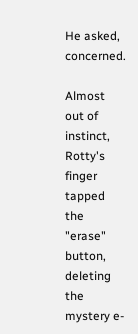He asked, concerned.

Almost out of instinct, Rotty's finger tapped the "erase" button, deleting the mystery e-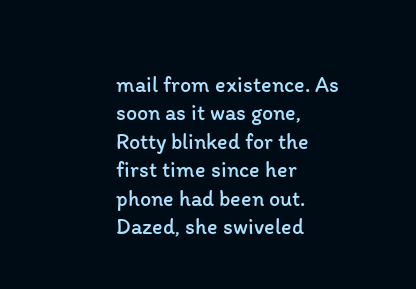mail from existence. As soon as it was gone, Rotty blinked for the first time since her phone had been out. Dazed, she swiveled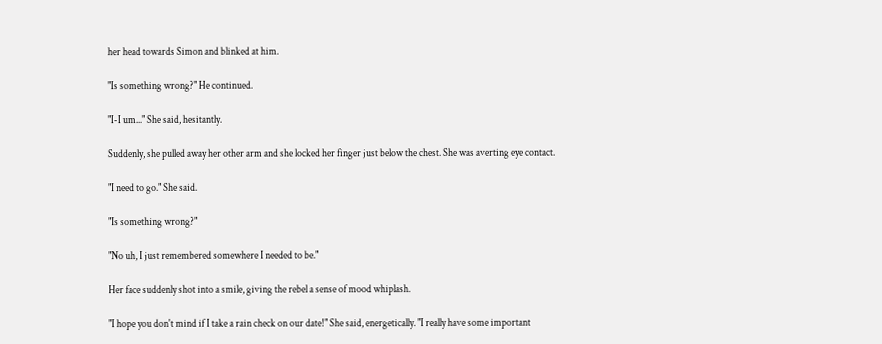her head towards Simon and blinked at him.

"Is something wrong?" He continued.

"I-I um..." She said, hesitantly.

Suddenly, she pulled away her other arm and she locked her finger just below the chest. She was averting eye contact.

"I need to go." She said.

"Is something wrong?"

"No uh, I just remembered somewhere I needed to be."

Her face suddenly shot into a smile, giving the rebel a sense of mood whiplash.

"I hope you don't mind if I take a rain check on our date!" She said, energetically. "I really have some important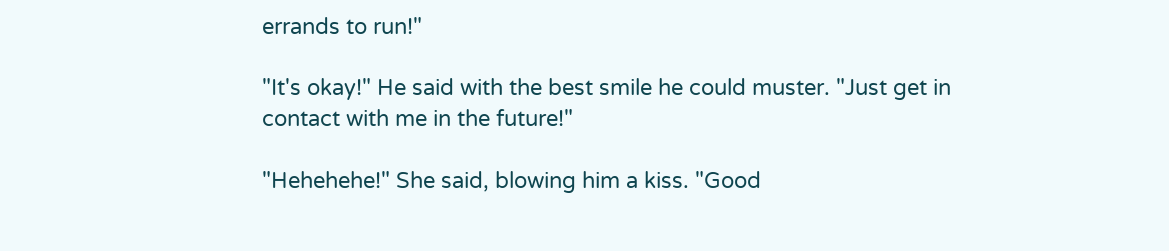errands to run!"

"It's okay!" He said with the best smile he could muster. "Just get in contact with me in the future!"

"Hehehehe!" She said, blowing him a kiss. "Good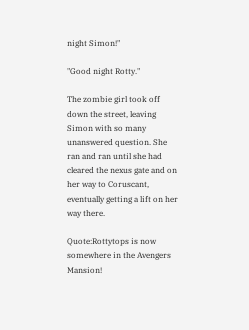night Simon!"

"Good night Rotty."

The zombie girl took off down the street, leaving Simon with so many unanswered question. She ran and ran until she had cleared the nexus gate and on her way to Coruscant, eventually getting a lift on her way there.

Quote:Rottytops is now somewhere in the Avengers Mansion!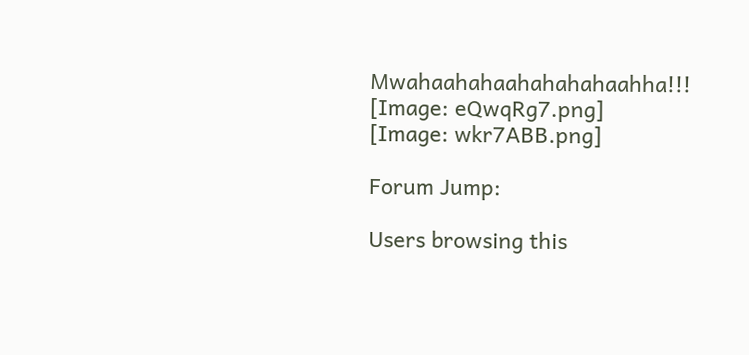Mwahaahahaahahahahaahha!!!
[Image: eQwqRg7.png]
[Image: wkr7ABB.png]

Forum Jump:

Users browsing this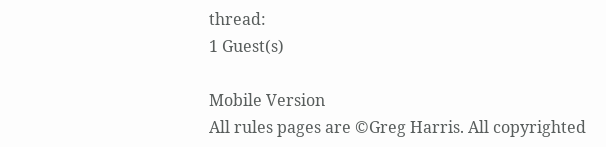thread:
1 Guest(s)

Mobile Version
All rules pages are ©Greg Harris. All copyrighted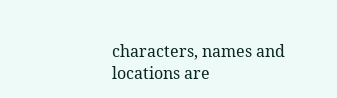characters, names and locations are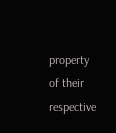property of their respective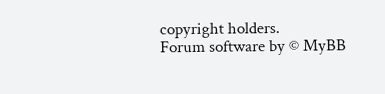copyright holders.
Forum software by © MyBB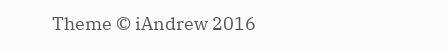Theme © iAndrew 2016